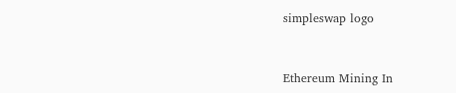simpleswap logo


Ethereum Mining In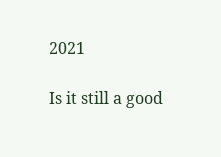2021

Is it still a good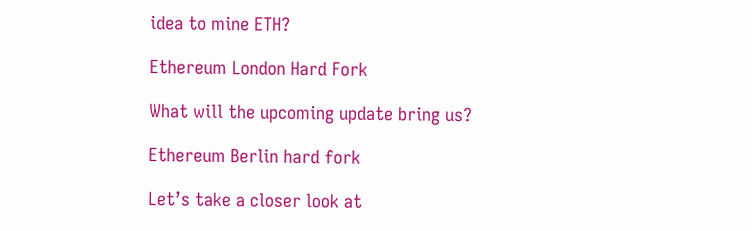idea to mine ETH?

Ethereum London Hard Fork

What will the upcoming update bring us?

Ethereum Berlin hard fork

Let’s take a closer look at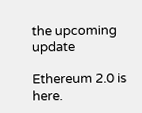the upcoming update

Ethereum 2.0 is here.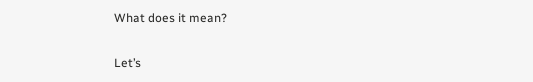What does it mean?

Let’s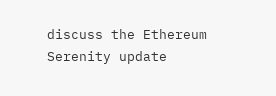discuss the Ethereum Serenity update